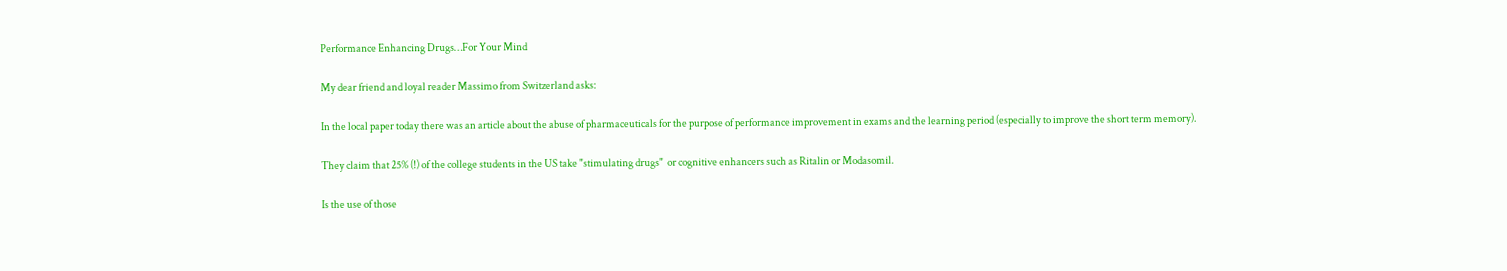Performance Enhancing Drugs…For Your Mind

My dear friend and loyal reader Massimo from Switzerland asks:

In the local paper today there was an article about the abuse of pharmaceuticals for the purpose of performance improvement in exams and the learning period (especially to improve the short term memory).

They claim that 25% (!) of the college students in the US take "stimulating drugs"  or cognitive enhancers such as Ritalin or Modasomil.

Is the use of those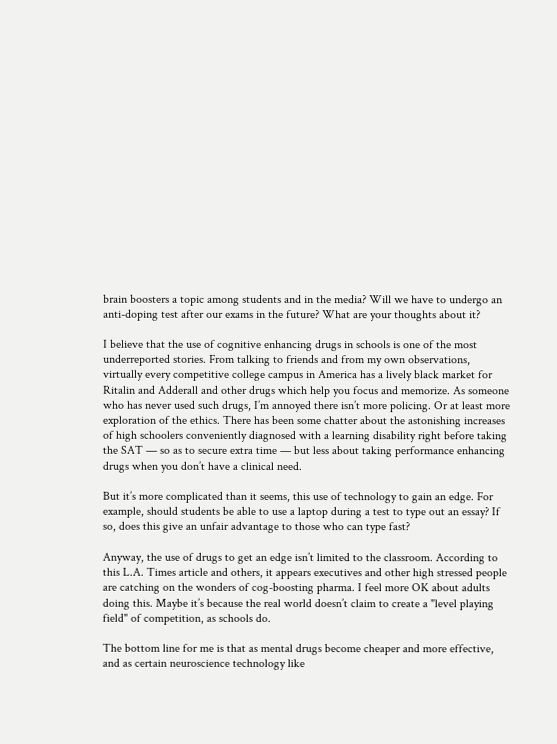brain boosters a topic among students and in the media? Will we have to undergo an anti-doping test after our exams in the future? What are your thoughts about it?

I believe that the use of cognitive enhancing drugs in schools is one of the most underreported stories. From talking to friends and from my own observations, virtually every competitive college campus in America has a lively black market for Ritalin and Adderall and other drugs which help you focus and memorize. As someone who has never used such drugs, I’m annoyed there isn’t more policing. Or at least more exploration of the ethics. There has been some chatter about the astonishing increases of high schoolers conveniently diagnosed with a learning disability right before taking the SAT — so as to secure extra time — but less about taking performance enhancing drugs when you don’t have a clinical need.

But it’s more complicated than it seems, this use of technology to gain an edge. For example, should students be able to use a laptop during a test to type out an essay? If so, does this give an unfair advantage to those who can type fast?

Anyway, the use of drugs to get an edge isn’t limited to the classroom. According to this L.A. Times article and others, it appears executives and other high stressed people are catching on the wonders of cog-boosting pharma. I feel more OK about adults doing this. Maybe it’s because the real world doesn’t claim to create a "level playing field" of competition, as schools do.

The bottom line for me is that as mental drugs become cheaper and more effective, and as certain neuroscience technology like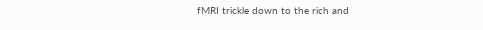fMRI trickle down to the rich and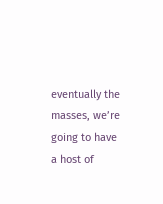eventually the masses, we’re going to have a host of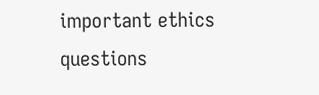important ethics questions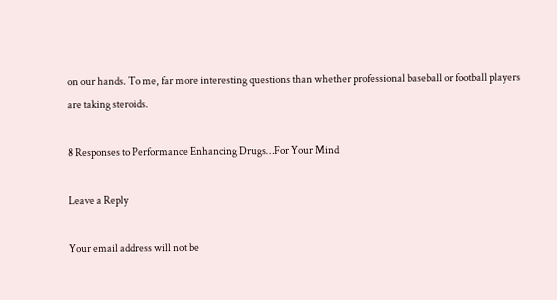on our hands. To me, far more interesting questions than whether professional baseball or football players are taking steroids.

8 Responses to Performance Enhancing Drugs…For Your Mind

Leave a Reply

Your email address will not be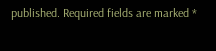published. Required fields are marked *